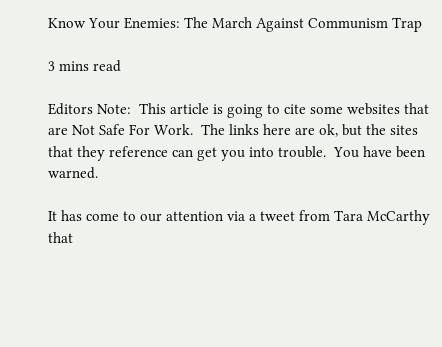Know Your Enemies: The March Against Communism Trap

3 mins read

Editors Note:  This article is going to cite some websites that are Not Safe For Work.  The links here are ok, but the sites that they reference can get you into trouble.  You have been warned.

It has come to our attention via a tweet from Tara McCarthy that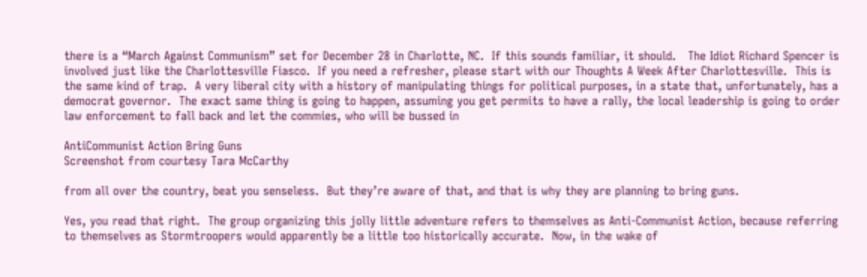there is a “March Against Communism” set for December 28 in Charlotte, NC.  If this sounds familiar, it should.   The Idiot Richard Spencer is involved just like the Charlottesville Fiasco.  If you need a refresher, please start with our Thoughts A Week After Charlottesville.  This is the same kind of trap.  A very liberal city with a history of manipulating things for political purposes, in a state that, unfortunately, has a democrat governor.  The exact same thing is going to happen, assuming you get permits to have a rally, the local leadership is going to order law enforcement to fall back and let the commies, who will be bussed in

AntiCommunist Action Bring Guns
Screenshot from courtesy Tara McCarthy

from all over the country, beat you senseless.  But they’re aware of that, and that is why they are planning to bring guns.

Yes, you read that right.  The group organizing this jolly little adventure refers to themselves as Anti-Communist Action, because referring to themselves as Stormtroopers would apparently be a little too historically accurate.  Now, in the wake of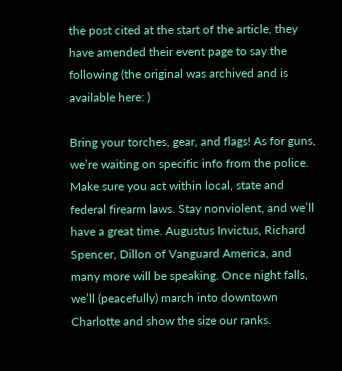the post cited at the start of the article, they have amended their event page to say the  following (the original was archived and is available here: )

Bring your torches, gear, and flags! As for guns, we’re waiting on specific info from the police. Make sure you act within local, state and federal firearm laws. Stay nonviolent, and we’ll have a great time. Augustus Invictus, Richard Spencer, Dillon of Vanguard America, and many more will be speaking. Once night falls, we’ll (peacefully) march into downtown Charlotte and show the size our ranks.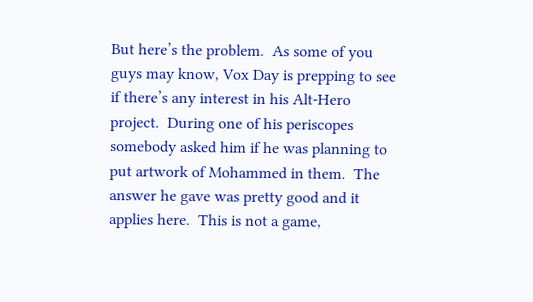But here’s the problem.  As some of you guys may know, Vox Day is prepping to see if there’s any interest in his Alt-Hero project.  During one of his periscopes somebody asked him if he was planning to put artwork of Mohammed in them.  The answer he gave was pretty good and it applies here.  This is not a game,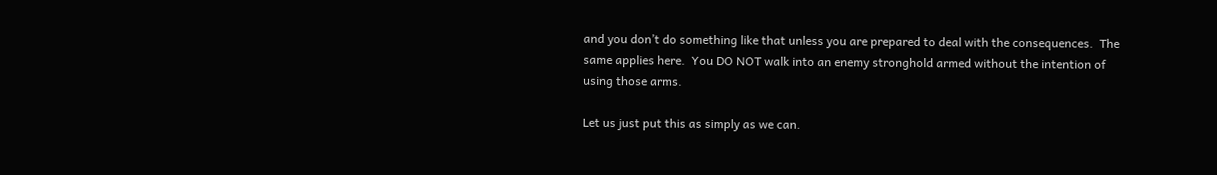and you don’t do something like that unless you are prepared to deal with the consequences.  The same applies here.  You DO NOT walk into an enemy stronghold armed without the intention of using those arms.

Let us just put this as simply as we can.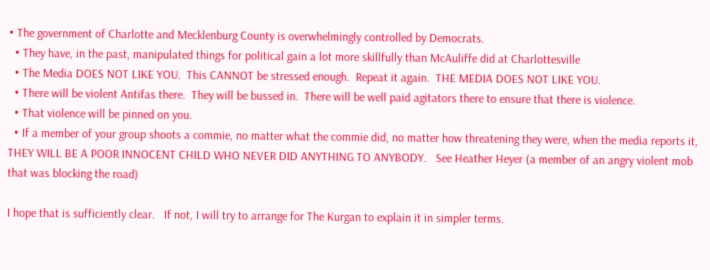• The government of Charlotte and Mecklenburg County is overwhelmingly controlled by Democrats.
  • They have, in the past, manipulated things for political gain a lot more skillfully than McAuliffe did at Charlottesville
  • The Media DOES NOT LIKE YOU.  This CANNOT be stressed enough.  Repeat it again.  THE MEDIA DOES NOT LIKE YOU.
  • There will be violent Antifas there.  They will be bussed in.  There will be well paid agitators there to ensure that there is violence.
  • That violence will be pinned on you.
  • If a member of your group shoots a commie, no matter what the commie did, no matter how threatening they were, when the media reports it, THEY WILL BE A POOR INNOCENT CHILD WHO NEVER DID ANYTHING TO ANYBODY.   See Heather Heyer (a member of an angry violent mob that was blocking the road)

I hope that is sufficiently clear.   If not, I will try to arrange for The Kurgan to explain it in simpler terms.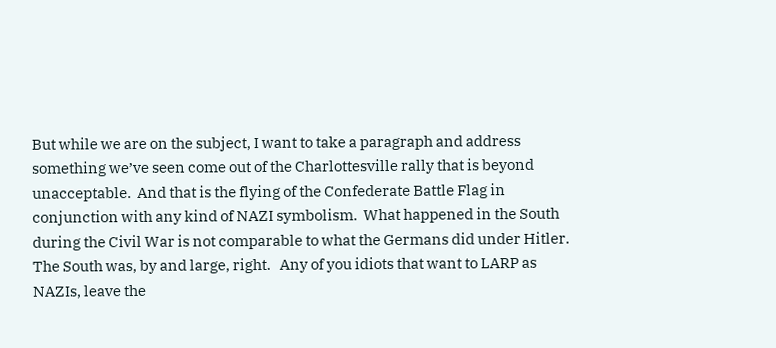But while we are on the subject, I want to take a paragraph and address something we’ve seen come out of the Charlottesville rally that is beyond unacceptable.  And that is the flying of the Confederate Battle Flag in conjunction with any kind of NAZI symbolism.  What happened in the South during the Civil War is not comparable to what the Germans did under Hitler.  The South was, by and large, right.   Any of you idiots that want to LARP as NAZIs, leave the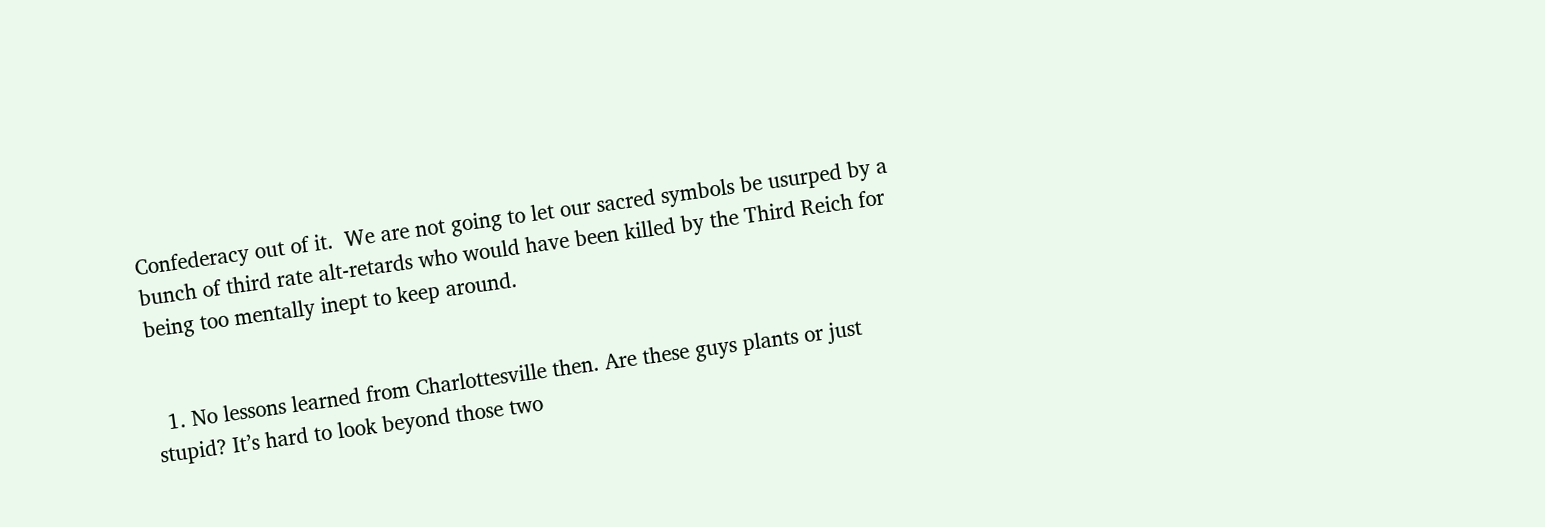Confederacy out of it.  We are not going to let our sacred symbols be usurped by a bunch of third rate alt-retards who would have been killed by the Third Reich for being too mentally inept to keep around.


  1. No lessons learned from Charlottesville then. Are these guys plants or just stupid? It’s hard to look beyond those two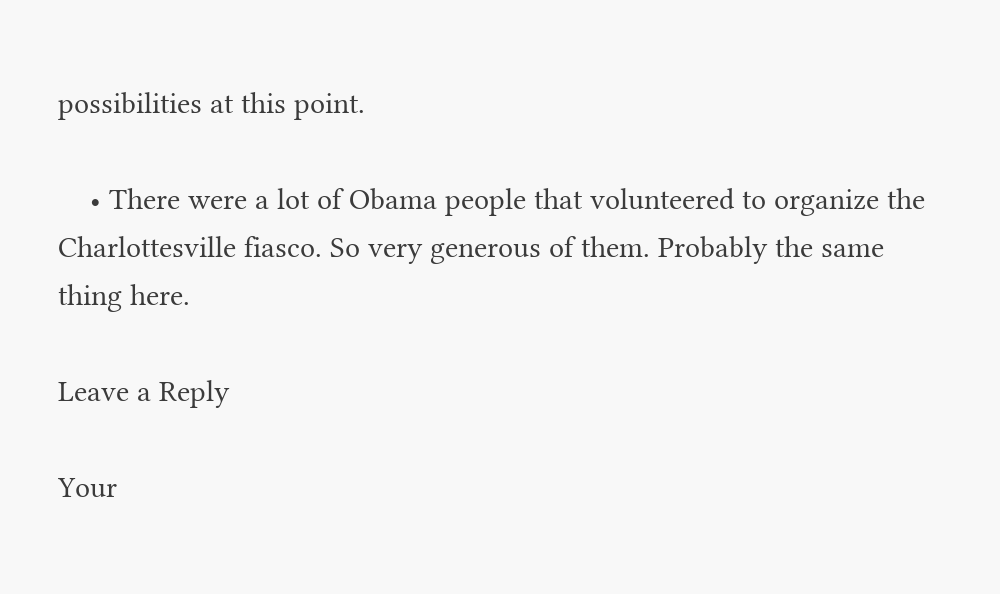possibilities at this point.

    • There were a lot of Obama people that volunteered to organize the Charlottesville fiasco. So very generous of them. Probably the same thing here.

Leave a Reply

Your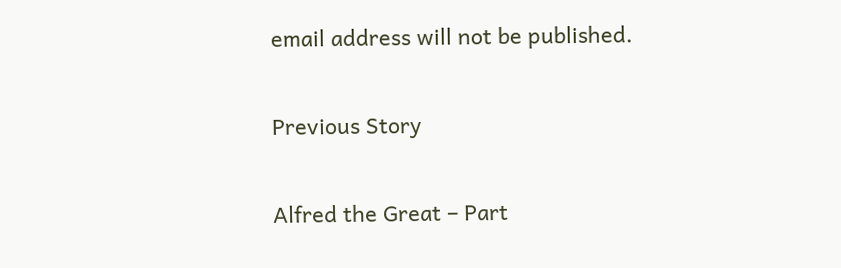email address will not be published.

Previous Story

Alfred the Great – Part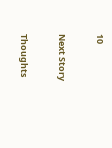10

Next Story

Thoughts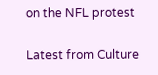on the NFL protest

Latest from Culture